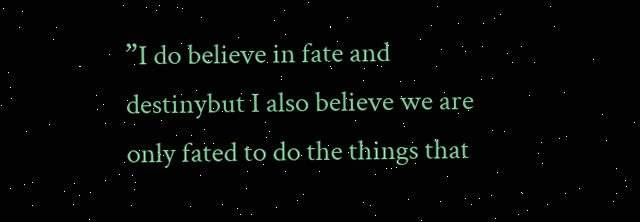ˮI do believe in fate and destinybut I also believe we are only fated to do the things that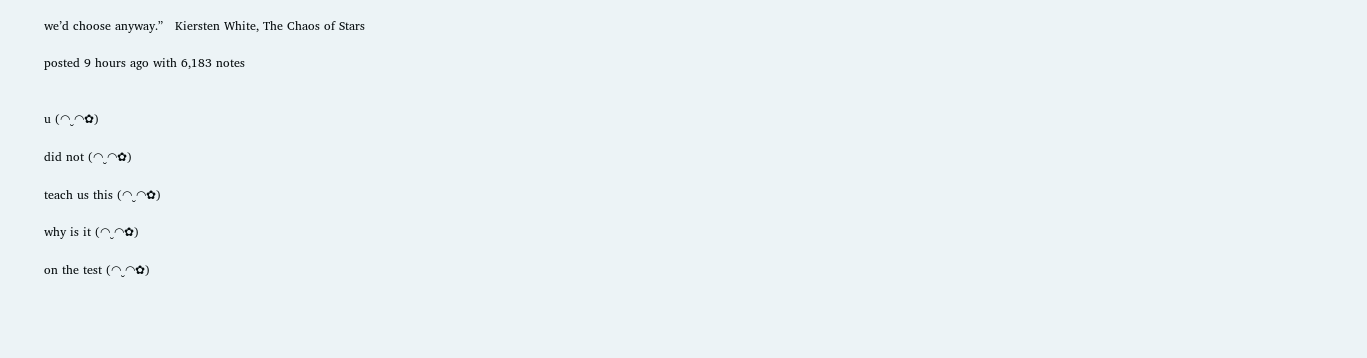we’d choose anyway.ˮ   Kiersten White, The Chaos of Stars

posted 9 hours ago with 6,183 notes


u (◠‿◠✿)

did not (◠‿◠✿)

teach us this (◠‿◠✿)

why is it (◠‿◠✿)

on the test (◠‿◠✿)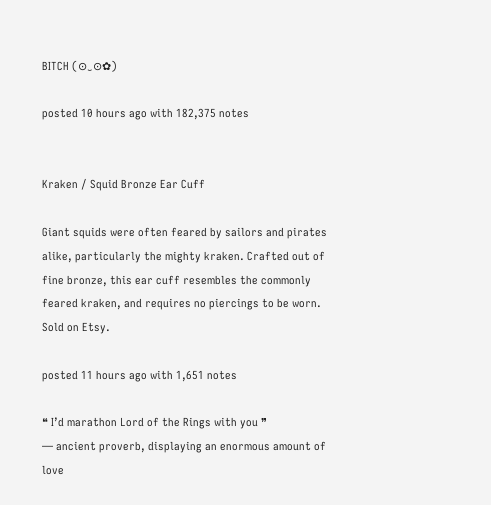BITCH (⊙‿⊙✿)

posted 10 hours ago with 182,375 notes


Kraken / Squid Bronze Ear Cuff

Giant squids were often feared by sailors and pirates alike, particularly the mighty kraken. Crafted out of fine bronze, this ear cuff resembles the commonly feared kraken, and requires no piercings to be worn. Sold on Etsy.

posted 11 hours ago with 1,651 notes

❝ I’d marathon Lord of the Rings with you ❞
— ancient proverb, displaying an enormous amount of love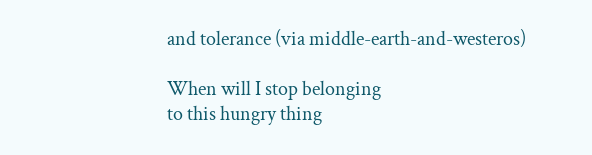and tolerance (via middle-earth-and-westeros)

When will I stop belonging
to this hungry thing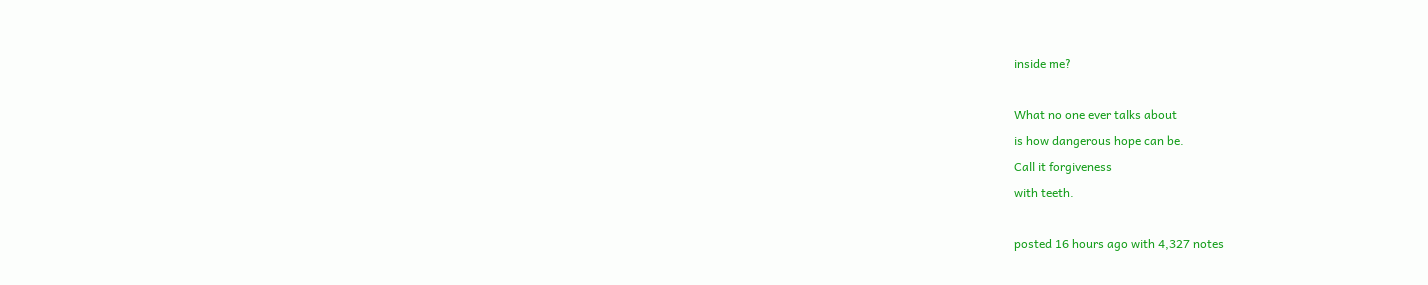inside me?

What no one ever talks about
is how dangerous hope can be.
Call it forgiveness
with teeth.

posted 16 hours ago with 4,327 notes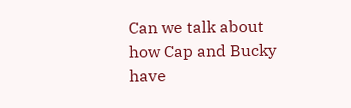Can we talk about how Cap and Bucky have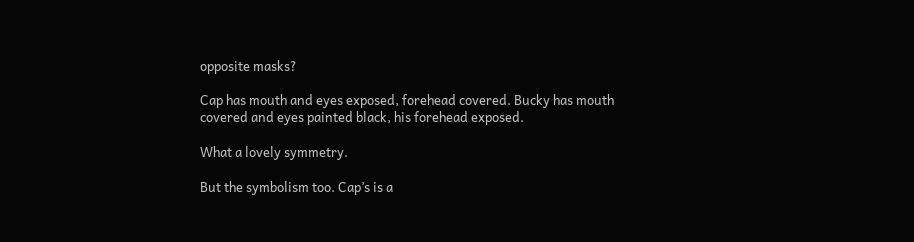opposite masks?

Cap has mouth and eyes exposed, forehead covered. Bucky has mouth covered and eyes painted black, his forehead exposed.

What a lovely symmetry.

But the symbolism too. Cap’s is a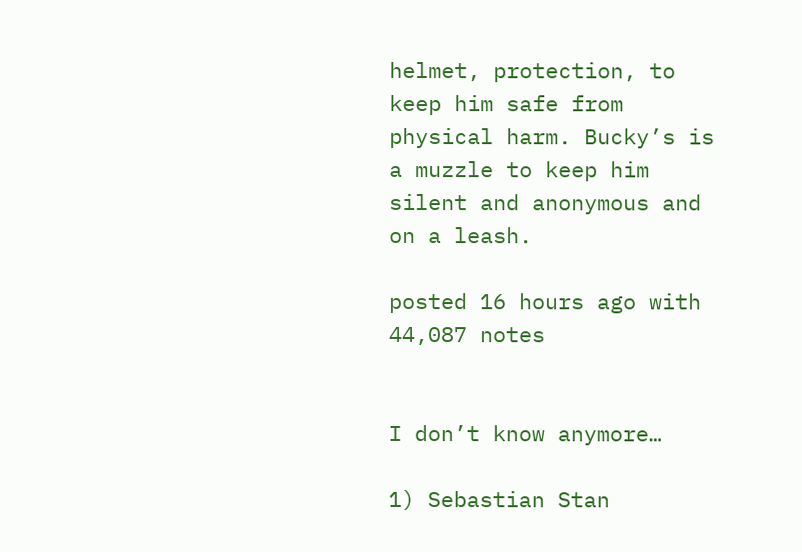helmet, protection, to keep him safe from physical harm. Bucky’s is a muzzle to keep him silent and anonymous and on a leash.

posted 16 hours ago with 44,087 notes


I don’t know anymore…

1) Sebastian Stan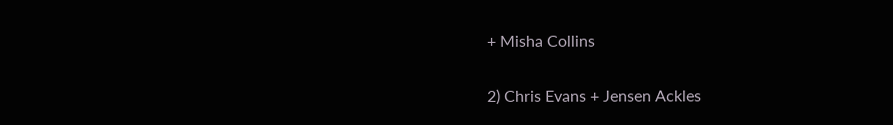+ Misha Collins

2) Chris Evans + Jensen Ackles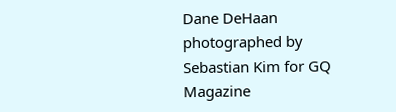Dane DeHaan photographed by Sebastian Kim for GQ Magazine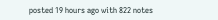posted 19 hours ago with 822 notes